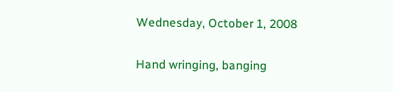Wednesday, October 1, 2008

Hand wringing, banging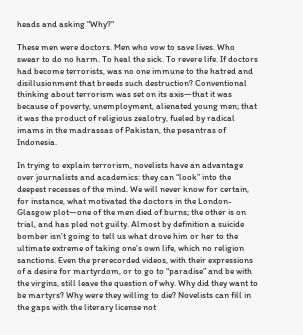heads and asking "Why?"

These men were doctors. Men who vow to save lives. Who swear to do no harm. To heal the sick. To revere life. If doctors had become terrorists, was no one immune to the hatred and disillusionment that breeds such destruction? Conventional thinking about terrorism was set on its axis—that it was because of poverty, unemployment, alienated young men; that it was the product of religious zealotry, fueled by radical imams in the madrassas of Pakistan, the pesantras of Indonesia.

In trying to explain terrorism, novelists have an advantage over journalists and academics: they can “look” into the deepest recesses of the mind. We will never know for certain, for instance, what motivated the doctors in the London-Glasgow plot—one of the men died of burns; the other is on trial, and has pled not guilty. Almost by definition a suicide bomber isn’t going to tell us what drove him or her to the ultimate extreme of taking one’s own life, which no religion sanctions. Even the prerecorded videos, with their expressions of a desire for martyrdom, or to go to “paradise” and be with the virgins, still leave the question of why. Why did they want to be martyrs? Why were they willing to die? Novelists can fill in the gaps with the literary license not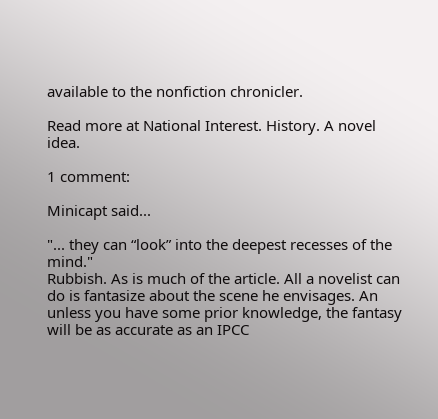available to the nonfiction chronicler.

Read more at National Interest. History. A novel idea.

1 comment:

Minicapt said...

"... they can “look” into the deepest recesses of the mind."
Rubbish. As is much of the article. All a novelist can do is fantasize about the scene he envisages. An unless you have some prior knowledge, the fantasy will be as accurate as an IPCC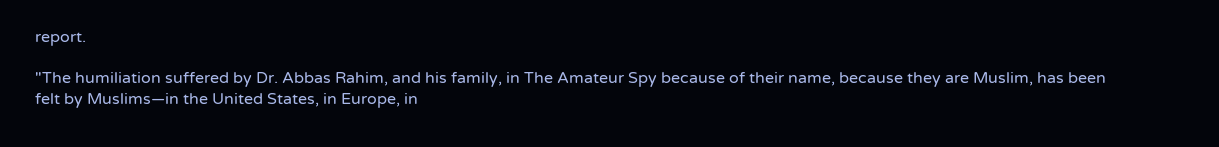report.

"The humiliation suffered by Dr. Abbas Rahim, and his family, in The Amateur Spy because of their name, because they are Muslim, has been felt by Muslims—in the United States, in Europe, in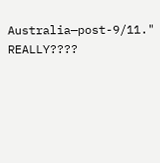Australia—post-9/11." REALLY????